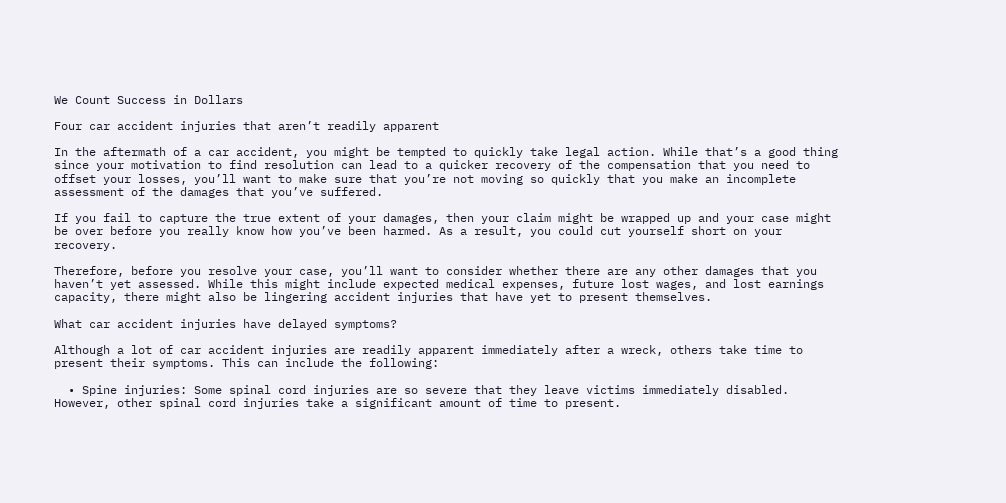We Count Success in Dollars

Four car accident injuries that aren’t readily apparent

In the aftermath of a car accident, you might be tempted to quickly take legal action. While that’s a good thing since your motivation to find resolution can lead to a quicker recovery of the compensation that you need to offset your losses, you’ll want to make sure that you’re not moving so quickly that you make an incomplete assessment of the damages that you’ve suffered.

If you fail to capture the true extent of your damages, then your claim might be wrapped up and your case might be over before you really know how you’ve been harmed. As a result, you could cut yourself short on your recovery.

Therefore, before you resolve your case, you’ll want to consider whether there are any other damages that you haven’t yet assessed. While this might include expected medical expenses, future lost wages, and lost earnings capacity, there might also be lingering accident injuries that have yet to present themselves.

What car accident injuries have delayed symptoms?

Although a lot of car accident injuries are readily apparent immediately after a wreck, others take time to present their symptoms. This can include the following:

  • Spine injuries: Some spinal cord injuries are so severe that they leave victims immediately disabled. However, other spinal cord injuries take a significant amount of time to present.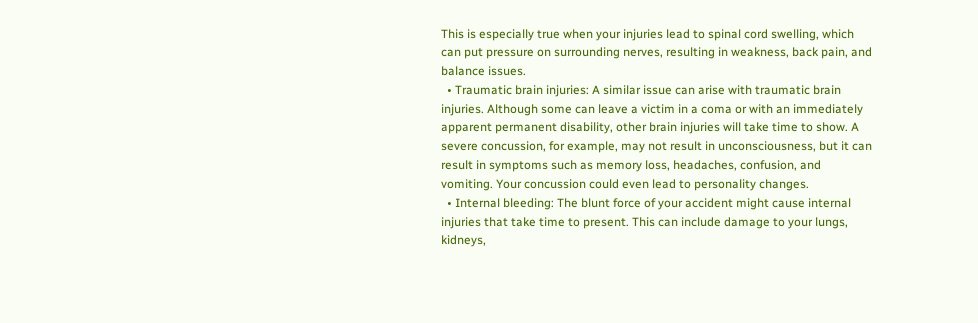This is especially true when your injuries lead to spinal cord swelling, which can put pressure on surrounding nerves, resulting in weakness, back pain, and balance issues.
  • Traumatic brain injuries: A similar issue can arise with traumatic brain injuries. Although some can leave a victim in a coma or with an immediately apparent permanent disability, other brain injuries will take time to show. A severe concussion, for example, may not result in unconsciousness, but it can result in symptoms such as memory loss, headaches, confusion, and vomiting. Your concussion could even lead to personality changes.
  • Internal bleeding: The blunt force of your accident might cause internal injuries that take time to present. This can include damage to your lungs, kidneys,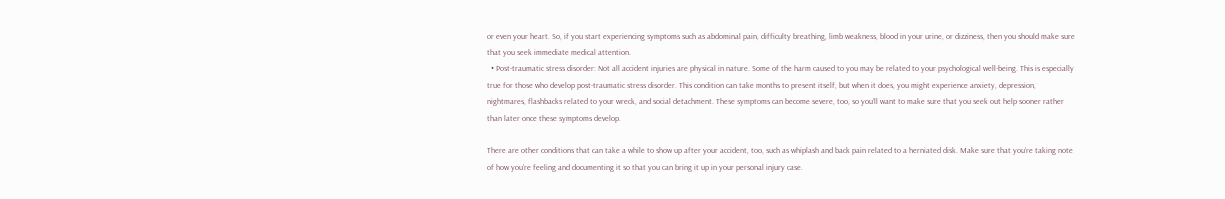or even your heart. So, if you start experiencing symptoms such as abdominal pain, difficulty breathing, limb weakness, blood in your urine, or dizziness, then you should make sure that you seek immediate medical attention.
  • Post-traumatic stress disorder: Not all accident injuries are physical in nature. Some of the harm caused to you may be related to your psychological well-being. This is especially true for those who develop post-traumatic stress disorder. This condition can take months to present itself, but when it does, you might experience anxiety, depression, nightmares, flashbacks related to your wreck, and social detachment. These symptoms can become severe, too, so you’ll want to make sure that you seek out help sooner rather than later once these symptoms develop.

There are other conditions that can take a while to show up after your accident, too, such as whiplash and back pain related to a herniated disk. Make sure that you’re taking note of how you’re feeling and documenting it so that you can bring it up in your personal injury case.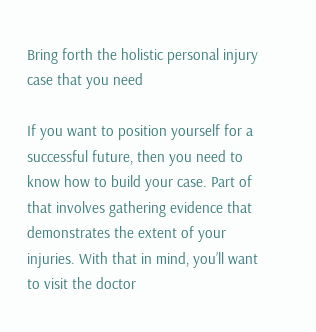Bring forth the holistic personal injury case that you need

If you want to position yourself for a successful future, then you need to know how to build your case. Part of that involves gathering evidence that demonstrates the extent of your injuries. With that in mind, you’ll want to visit the doctor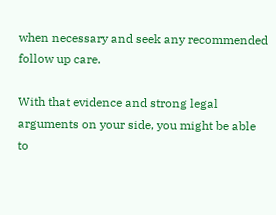when necessary and seek any recommended follow up care.

With that evidence and strong legal arguments on your side, you might be able to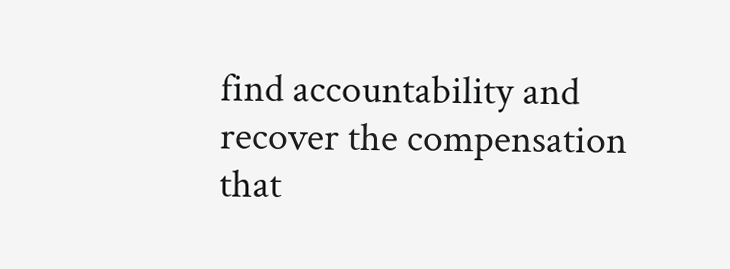find accountability and recover the compensation that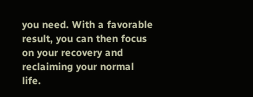you need. With a favorable result, you can then focus on your recovery and reclaiming your normal life.